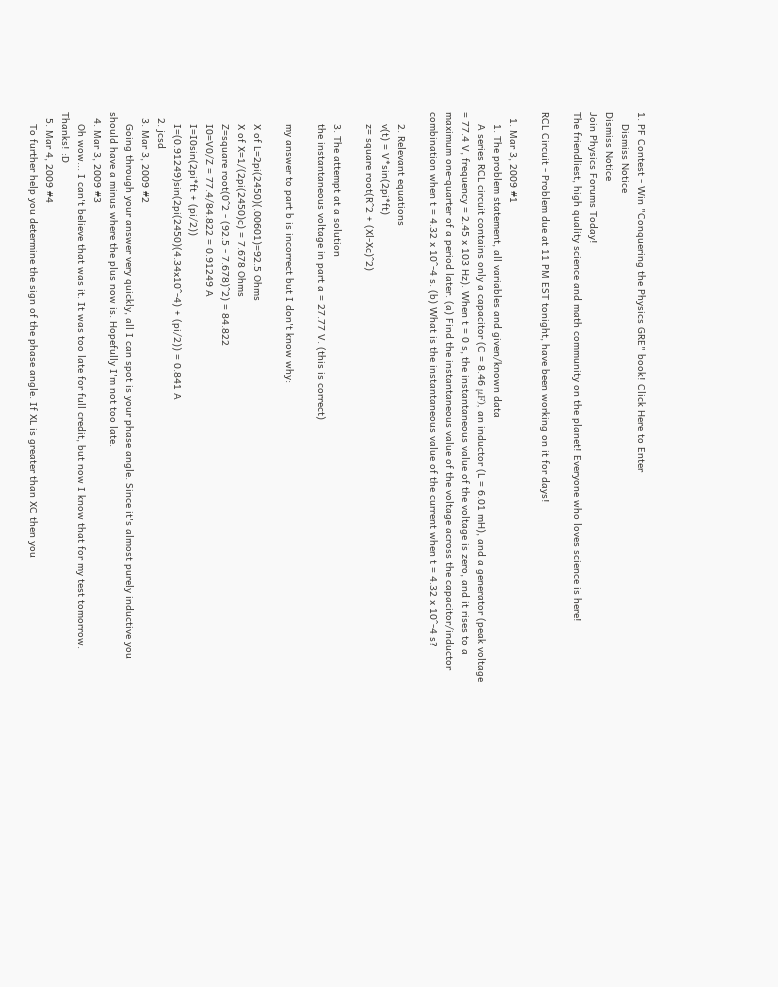1. PF Contest - Win "Conquering the Physics GRE" book! Click Here to Enter
    Dismiss Notice
Dismiss Notice
Join Physics Forums Today!
The friendliest, high quality science and math community on the planet! Everyone who loves science is here!

RCL Circuit - Problem due at 11 PM EST tonight, have been working on it for days!

  1. Mar 3, 2009 #1
    1. The problem statement, all variables and given/known data
    A series RCL circuit contains only a capacitor (C = 8.46 μF), an inductor (L = 6.01 mH), and a generator (peak voltage = 77.4 V, frequency = 2.45 x 103 Hz). When t = 0 s, the instantaneous value of the voltage is zero, and it rises to a maximum one-quarter of a period later. (a) Find the instantaneous value of the voltage across the capacitor/inductor combination when t = 4.32 x 10^-4 s. (b) What is the instantaneous value of the current when t = 4.32 x 10^-4 s?

    2. Relevant equations
    v(t) = V*sin(2pi*ft)
    z= square root(R^2 + (Xl-Xc)^2)

    3. The attempt at a solution
    the instantaneous voltage in part a = 27.77 V. (this is correct)

    my answer to part b is incorrect but I don't know why:

    X of L=2pi(2450)(.00601)=92.5 Ohms
    X of X=1/(2pi(2450)c) = 7.678 Ohms
    Z=square root(0^2 - (92.5 - 7.678)^2) = 84.822
    I0=V0/Z = 77.4/84.822 = 0.91249 A
    I=I0sin(2pi*ft + (pi/2))
    I=(0.91249)sin(2pi(2450)(4.34x10^-4) + (pi/2)) = 0.841 A
  2. jcsd
  3. Mar 3, 2009 #2
    Going through your answer very quickly, all I can spot is your phase angle. Since it's almost purely inductive you should have a minus where the plus now is. Hopefully I'm not too late.
  4. Mar 3, 2009 #3
    Oh wow... I can't believe that was it. It was too late for full credit, but now I know that for my test tomorrow. Thanks! :D
  5. Mar 4, 2009 #4
    To further help you determine the sign of the phase angle. If XL is greater than XC then you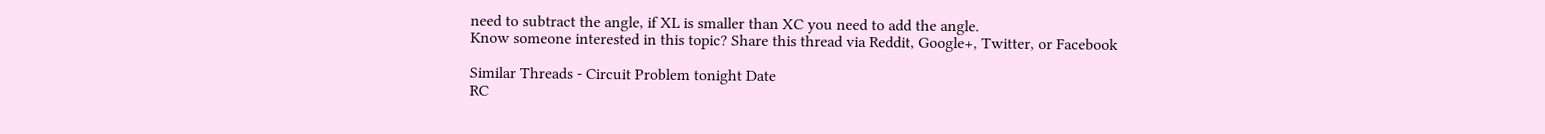need to subtract the angle, if XL is smaller than XC you need to add the angle.
Know someone interested in this topic? Share this thread via Reddit, Google+, Twitter, or Facebook

Similar Threads - Circuit Problem tonight Date
RC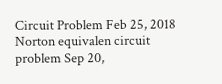Circuit Problem Feb 25, 2018
Norton equivalen circuit problem Sep 20,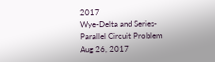2017
Wye-Delta and Series-Parallel Circuit Problem Aug 26, 2017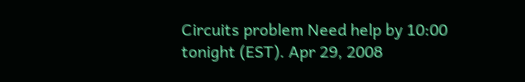Circuits problem Need help by 10:00 tonight (EST). Apr 29, 2008